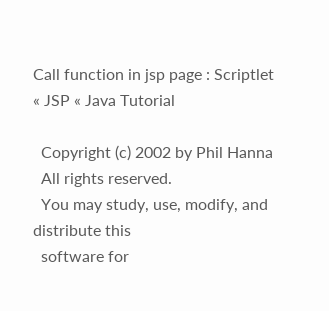Call function in jsp page : Scriptlet « JSP « Java Tutorial

  Copyright (c) 2002 by Phil Hanna
  All rights reserved.
  You may study, use, modify, and distribute this
  software for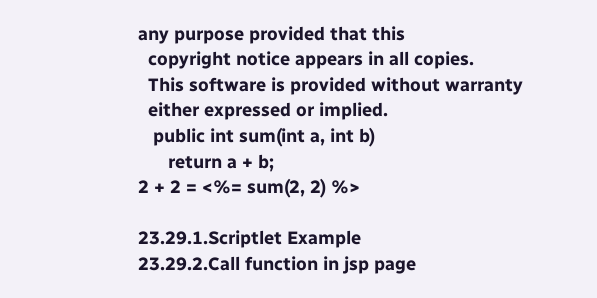any purpose provided that this
  copyright notice appears in all copies.
  This software is provided without warranty
  either expressed or implied.
   public int sum(int a, int b)
      return a + b;
2 + 2 = <%= sum(2, 2) %>

23.29.1.Scriptlet Example
23.29.2.Call function in jsp page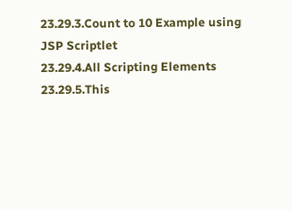23.29.3.Count to 10 Example using JSP Scriptlet
23.29.4.All Scripting Elements
23.29.5.This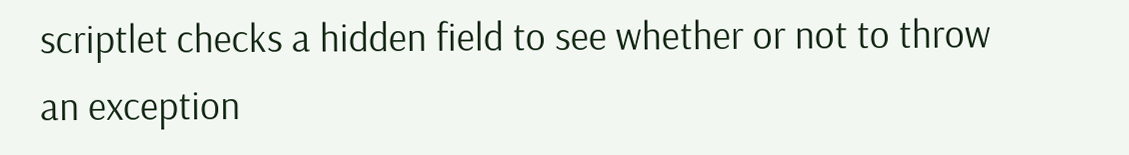scriptlet checks a hidden field to see whether or not to throw an exception